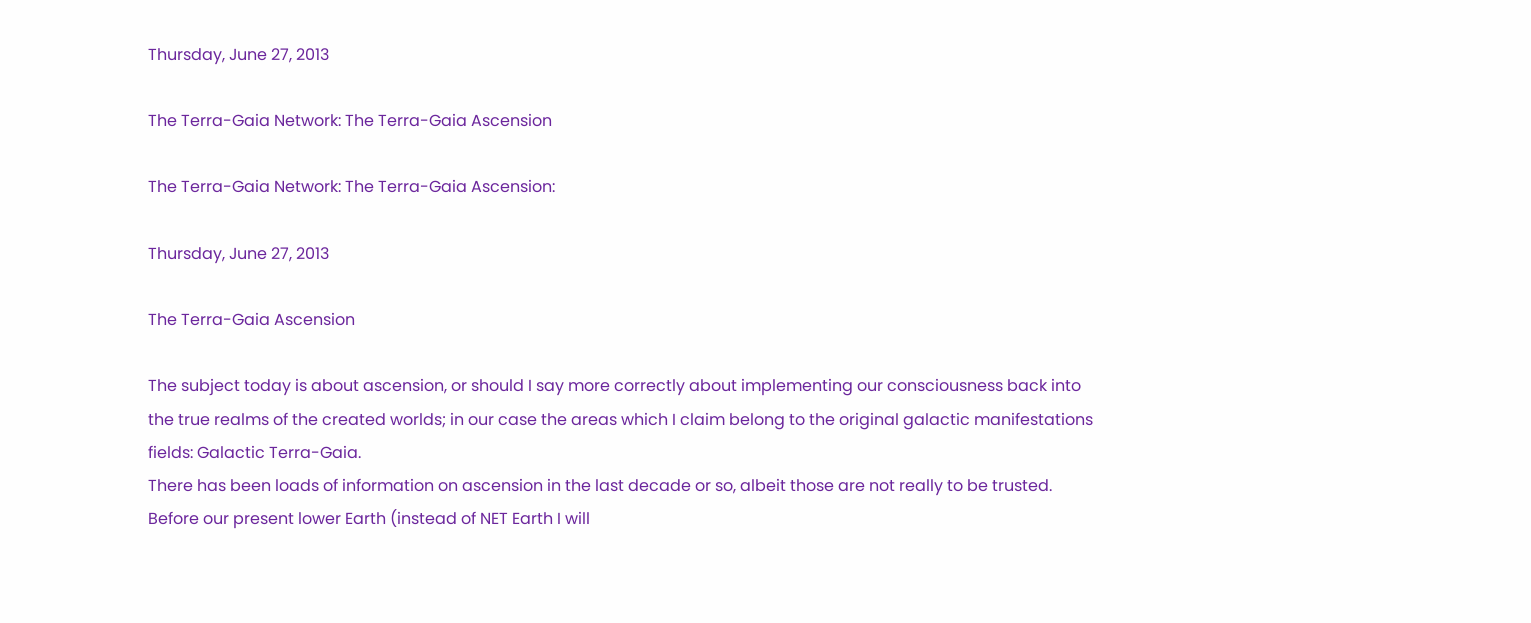Thursday, June 27, 2013

The Terra-Gaia Network: The Terra-Gaia Ascension

The Terra-Gaia Network: The Terra-Gaia Ascension:

Thursday, June 27, 2013

The Terra-Gaia Ascension

The subject today is about ascension, or should I say more correctly about implementing our consciousness back into the true realms of the created worlds; in our case the areas which I claim belong to the original galactic manifestations fields: Galactic Terra-Gaia.
There has been loads of information on ascension in the last decade or so, albeit those are not really to be trusted. Before our present lower Earth (instead of NET Earth I will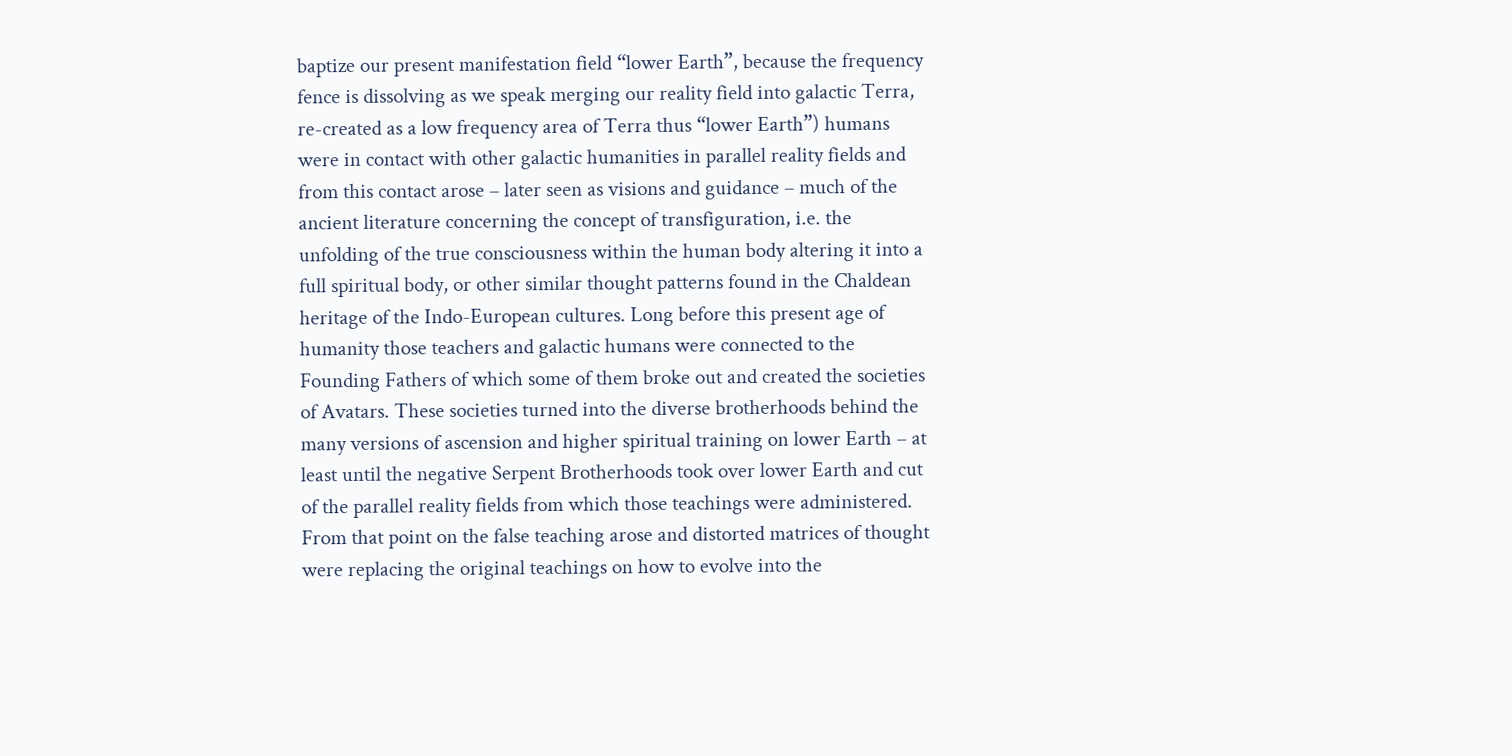baptize our present manifestation field “lower Earth”, because the frequency fence is dissolving as we speak merging our reality field into galactic Terra, re-created as a low frequency area of Terra thus “lower Earth”) humans were in contact with other galactic humanities in parallel reality fields and from this contact arose – later seen as visions and guidance – much of the ancient literature concerning the concept of transfiguration, i.e. the unfolding of the true consciousness within the human body altering it into a full spiritual body, or other similar thought patterns found in the Chaldean heritage of the Indo-European cultures. Long before this present age of humanity those teachers and galactic humans were connected to the Founding Fathers of which some of them broke out and created the societies of Avatars. These societies turned into the diverse brotherhoods behind the many versions of ascension and higher spiritual training on lower Earth – at least until the negative Serpent Brotherhoods took over lower Earth and cut of the parallel reality fields from which those teachings were administered. From that point on the false teaching arose and distorted matrices of thought were replacing the original teachings on how to evolve into the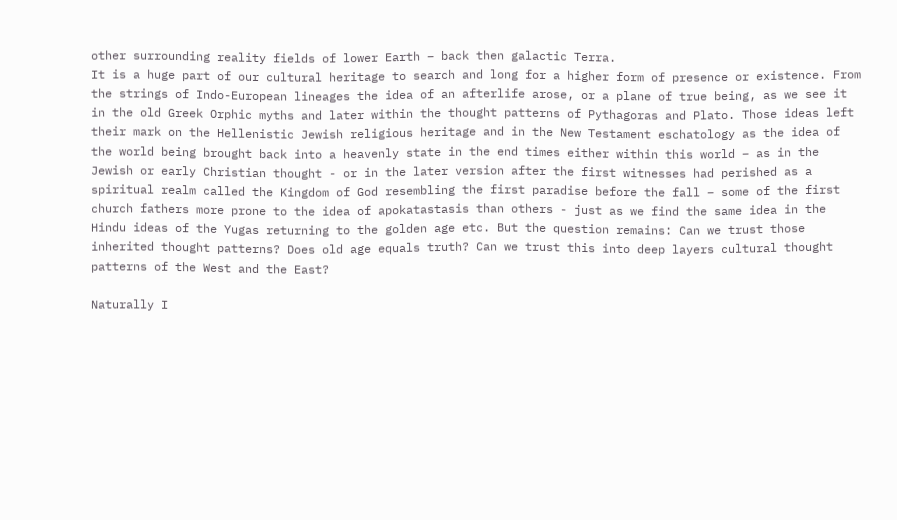other surrounding reality fields of lower Earth – back then galactic Terra.
It is a huge part of our cultural heritage to search and long for a higher form of presence or existence. From the strings of Indo-European lineages the idea of an afterlife arose, or a plane of true being, as we see it in the old Greek Orphic myths and later within the thought patterns of Pythagoras and Plato. Those ideas left their mark on the Hellenistic Jewish religious heritage and in the New Testament eschatology as the idea of the world being brought back into a heavenly state in the end times either within this world – as in the Jewish or early Christian thought - or in the later version after the first witnesses had perished as a spiritual realm called the Kingdom of God resembling the first paradise before the fall – some of the first church fathers more prone to the idea of apokatastasis than others - just as we find the same idea in the Hindu ideas of the Yugas returning to the golden age etc. But the question remains: Can we trust those inherited thought patterns? Does old age equals truth? Can we trust this into deep layers cultural thought patterns of the West and the East?

Naturally I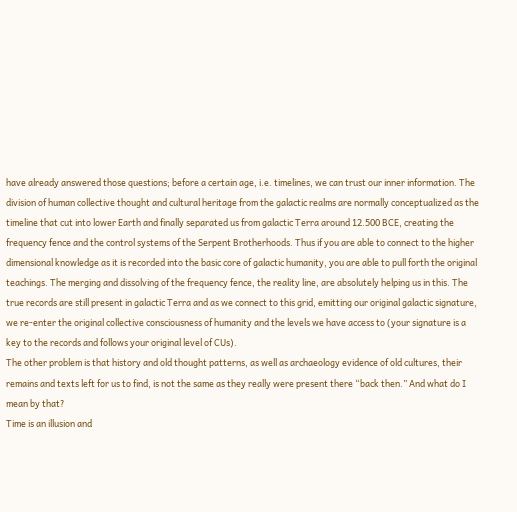have already answered those questions; before a certain age, i.e. timelines, we can trust our inner information. The division of human collective thought and cultural heritage from the galactic realms are normally conceptualized as the timeline that cut into lower Earth and finally separated us from galactic Terra around 12.500 BCE, creating the frequency fence and the control systems of the Serpent Brotherhoods. Thus if you are able to connect to the higher dimensional knowledge as it is recorded into the basic core of galactic humanity, you are able to pull forth the original teachings. The merging and dissolving of the frequency fence, the reality line, are absolutely helping us in this. The true records are still present in galactic Terra and as we connect to this grid, emitting our original galactic signature, we re-enter the original collective consciousness of humanity and the levels we have access to (your signature is a key to the records and follows your original level of CUs).
The other problem is that history and old thought patterns, as well as archaeology evidence of old cultures, their remains and texts left for us to find, is not the same as they really were present there “back then.” And what do I mean by that?
Time is an illusion and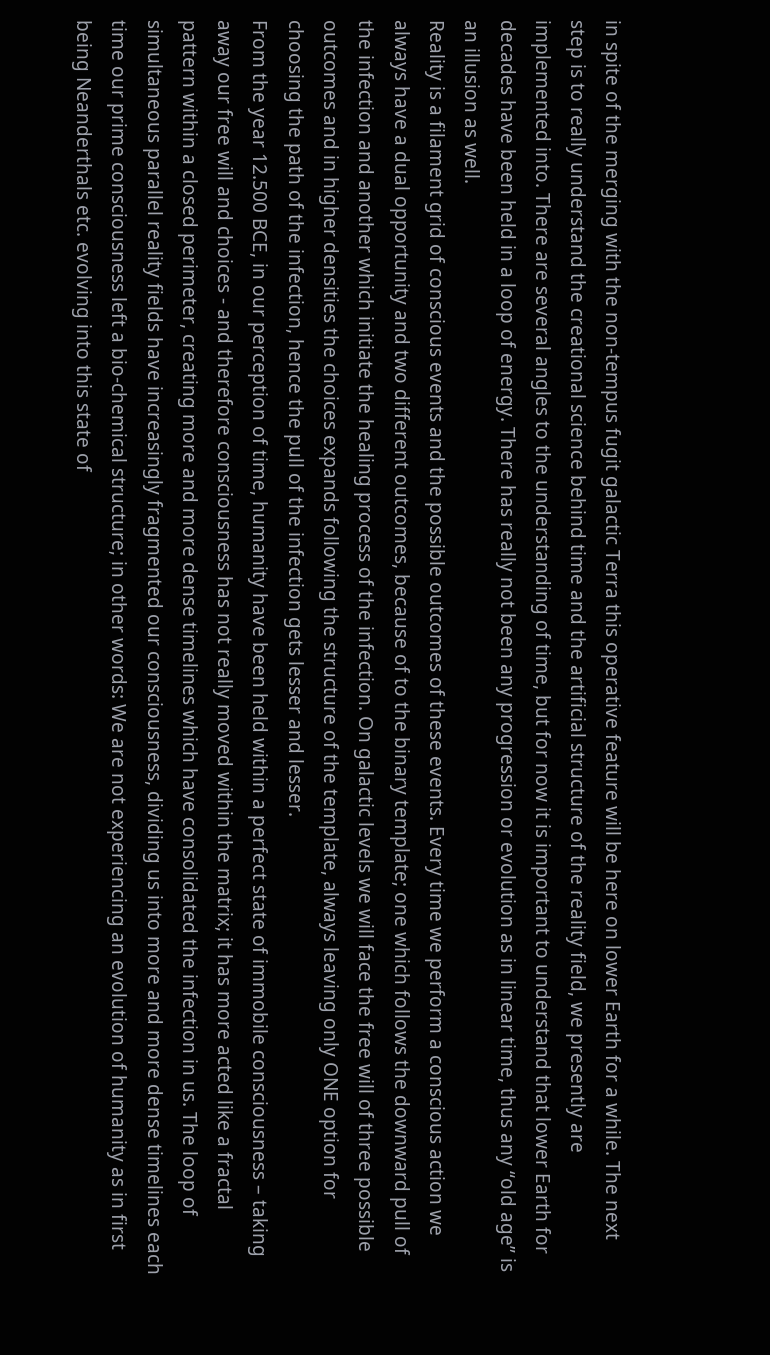in spite of the merging with the non-tempus fugit galactic Terra this operative feature will be here on lower Earth for a while. The next step is to really understand the creational science behind time and the artificial structure of the reality field, we presently are implemented into. There are several angles to the understanding of time, but for now it is important to understand that lower Earth for decades have been held in a loop of energy. There has really not been any progression or evolution as in linear time, thus any “old age” is an illusion as well.
Reality is a filament grid of conscious events and the possible outcomes of these events. Every time we perform a conscious action we always have a dual opportunity and two different outcomes, because of to the binary template; one which follows the downward pull of the infection and another which initiate the healing process of the infection. On galactic levels we will face the free will of three possible outcomes and in higher densities the choices expands following the structure of the template, always leaving only ONE option for choosing the path of the infection, hence the pull of the infection gets lesser and lesser.
From the year 12.500 BCE, in our perception of time, humanity have been held within a perfect state of immobile consciousness – taking away our free will and choices - and therefore consciousness has not really moved within the matrix; it has more acted like a fractal pattern within a closed perimeter, creating more and more dense timelines which have consolidated the infection in us. The loop of simultaneous parallel reality fields have increasingly fragmented our consciousness, dividing us into more and more dense timelines each time our prime consciousness left a bio-chemical structure; in other words: We are not experiencing an evolution of humanity as in first being Neanderthals etc. evolving into this state of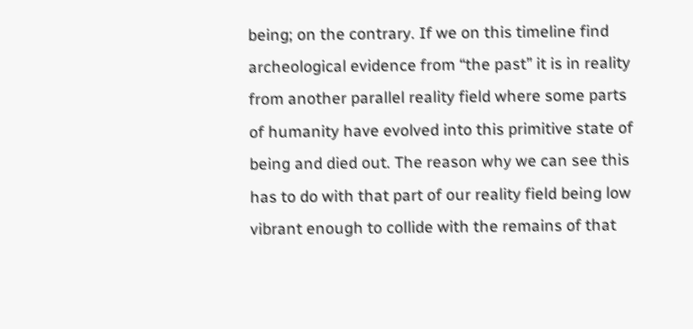being; on the contrary. If we on this timeline find archeological evidence from “the past” it is in reality from another parallel reality field where some parts of humanity have evolved into this primitive state of being and died out. The reason why we can see this has to do with that part of our reality field being low vibrant enough to collide with the remains of that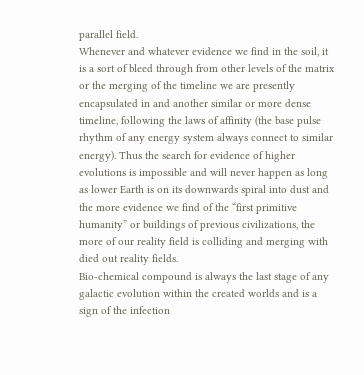parallel field.
Whenever and whatever evidence we find in the soil, it is a sort of bleed through from other levels of the matrix or the merging of the timeline we are presently encapsulated in and another similar or more dense timeline, following the laws of affinity (the base pulse rhythm of any energy system always connect to similar energy). Thus the search for evidence of higher evolutions is impossible and will never happen as long as lower Earth is on its downwards spiral into dust and the more evidence we find of the “first primitive humanity” or buildings of previous civilizations, the more of our reality field is colliding and merging with died out reality fields.
Bio-chemical compound is always the last stage of any galactic evolution within the created worlds and is a sign of the infection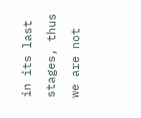in its last stages, thus we are not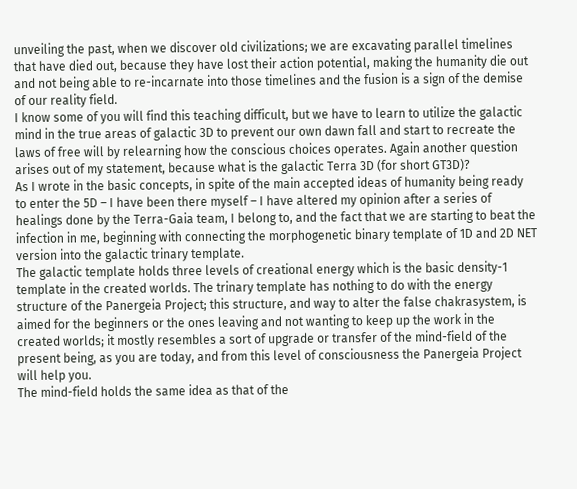unveiling the past, when we discover old civilizations; we are excavating parallel timelines that have died out, because they have lost their action potential, making the humanity die out and not being able to re-incarnate into those timelines and the fusion is a sign of the demise of our reality field.
I know some of you will find this teaching difficult, but we have to learn to utilize the galactic mind in the true areas of galactic 3D to prevent our own dawn fall and start to recreate the laws of free will by relearning how the conscious choices operates. Again another question arises out of my statement, because what is the galactic Terra 3D (for short GT3D)?
As I wrote in the basic concepts, in spite of the main accepted ideas of humanity being ready to enter the 5D – I have been there myself – I have altered my opinion after a series of healings done by the Terra-Gaia team, I belong to, and the fact that we are starting to beat the infection in me, beginning with connecting the morphogenetic binary template of 1D and 2D NET version into the galactic trinary template.
The galactic template holds three levels of creational energy which is the basic density-1 template in the created worlds. The trinary template has nothing to do with the energy structure of the Panergeia Project; this structure, and way to alter the false chakrasystem, is aimed for the beginners or the ones leaving and not wanting to keep up the work in the created worlds; it mostly resembles a sort of upgrade or transfer of the mind-field of the present being, as you are today, and from this level of consciousness the Panergeia Project will help you.
The mind-field holds the same idea as that of the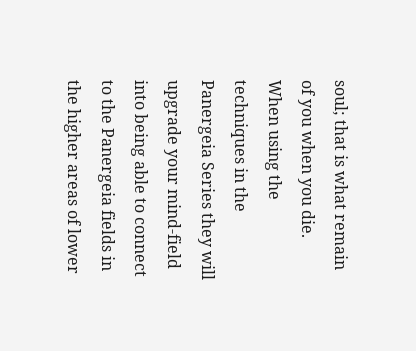soul; that is what remain of you when you die. When using the techniques in the Panergeia Series they will upgrade your mind-field into being able to connect to the Panergeia fields in the higher areas of lower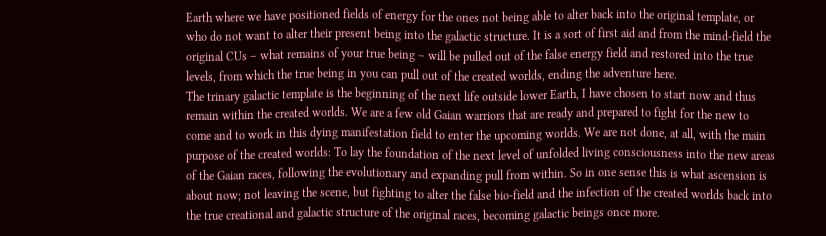Earth where we have positioned fields of energy for the ones not being able to alter back into the original template, or who do not want to alter their present being into the galactic structure. It is a sort of first aid and from the mind-field the original CUs – what remains of your true being – will be pulled out of the false energy field and restored into the true levels, from which the true being in you can pull out of the created worlds, ending the adventure here.
The trinary galactic template is the beginning of the next life outside lower Earth, I have chosen to start now and thus remain within the created worlds. We are a few old Gaian warriors that are ready and prepared to fight for the new to come and to work in this dying manifestation field to enter the upcoming worlds. We are not done, at all, with the main purpose of the created worlds: To lay the foundation of the next level of unfolded living consciousness into the new areas of the Gaian races, following the evolutionary and expanding pull from within. So in one sense this is what ascension is about now; not leaving the scene, but fighting to alter the false bio-field and the infection of the created worlds back into the true creational and galactic structure of the original races, becoming galactic beings once more.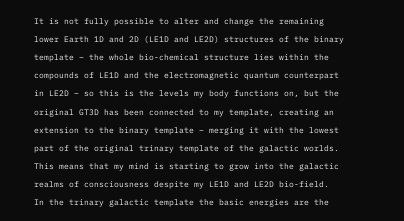It is not fully possible to alter and change the remaining lower Earth 1D and 2D (LE1D and LE2D) structures of the binary template – the whole bio-chemical structure lies within the compounds of LE1D and the electromagnetic quantum counterpart in LE2D – so this is the levels my body functions on, but the original GT3D has been connected to my template, creating an extension to the binary template – merging it with the lowest part of the original trinary template of the galactic worlds. This means that my mind is starting to grow into the galactic realms of consciousness despite my LE1D and LE2D bio-field.
In the trinary galactic template the basic energies are the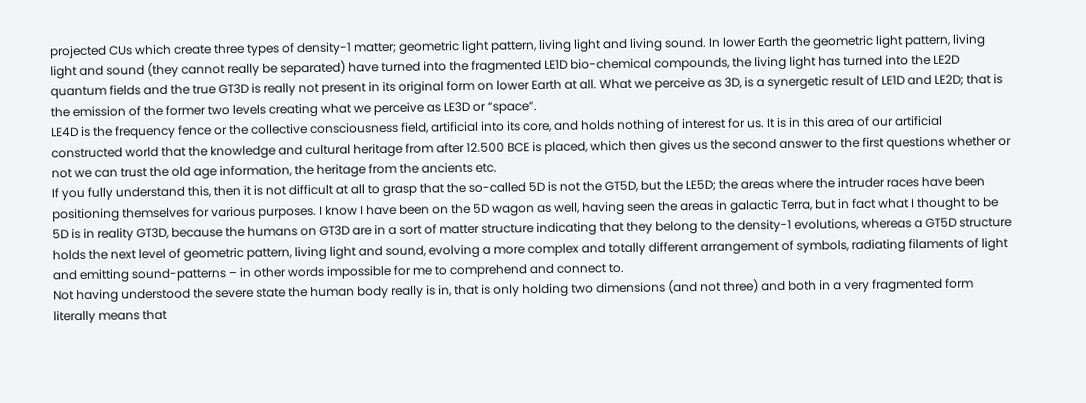projected CUs which create three types of density-1 matter; geometric light pattern, living light and living sound. In lower Earth the geometric light pattern, living light and sound (they cannot really be separated) have turned into the fragmented LE1D bio-chemical compounds, the living light has turned into the LE2D quantum fields and the true GT3D is really not present in its original form on lower Earth at all. What we perceive as 3D, is a synergetic result of LE1D and LE2D; that is the emission of the former two levels creating what we perceive as LE3D or “space”.
LE4D is the frequency fence or the collective consciousness field, artificial into its core, and holds nothing of interest for us. It is in this area of our artificial constructed world that the knowledge and cultural heritage from after 12.500 BCE is placed, which then gives us the second answer to the first questions whether or not we can trust the old age information, the heritage from the ancients etc.
If you fully understand this, then it is not difficult at all to grasp that the so-called 5D is not the GT5D, but the LE5D; the areas where the intruder races have been positioning themselves for various purposes. I know I have been on the 5D wagon as well, having seen the areas in galactic Terra, but in fact what I thought to be 5D is in reality GT3D, because the humans on GT3D are in a sort of matter structure indicating that they belong to the density-1 evolutions, whereas a GT5D structure holds the next level of geometric pattern, living light and sound, evolving a more complex and totally different arrangement of symbols, radiating filaments of light and emitting sound-patterns – in other words impossible for me to comprehend and connect to.
Not having understood the severe state the human body really is in, that is only holding two dimensions (and not three) and both in a very fragmented form literally means that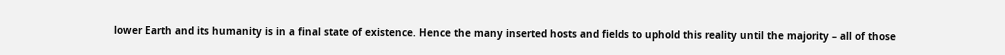lower Earth and its humanity is in a final state of existence. Hence the many inserted hosts and fields to uphold this reality until the majority – all of those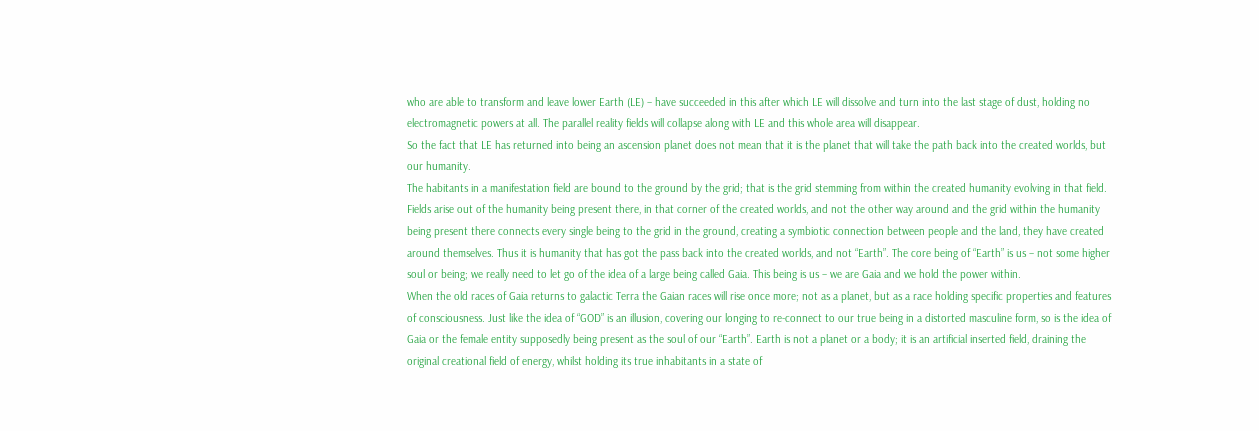who are able to transform and leave lower Earth (LE) – have succeeded in this after which LE will dissolve and turn into the last stage of dust, holding no electromagnetic powers at all. The parallel reality fields will collapse along with LE and this whole area will disappear.
So the fact that LE has returned into being an ascension planet does not mean that it is the planet that will take the path back into the created worlds, but our humanity.
The habitants in a manifestation field are bound to the ground by the grid; that is the grid stemming from within the created humanity evolving in that field. Fields arise out of the humanity being present there, in that corner of the created worlds, and not the other way around and the grid within the humanity being present there connects every single being to the grid in the ground, creating a symbiotic connection between people and the land, they have created around themselves. Thus it is humanity that has got the pass back into the created worlds, and not “Earth”. The core being of “Earth” is us – not some higher soul or being; we really need to let go of the idea of a large being called Gaia. This being is us – we are Gaia and we hold the power within.
When the old races of Gaia returns to galactic Terra the Gaian races will rise once more; not as a planet, but as a race holding specific properties and features of consciousness. Just like the idea of “GOD” is an illusion, covering our longing to re-connect to our true being in a distorted masculine form, so is the idea of Gaia or the female entity supposedly being present as the soul of our “Earth”. Earth is not a planet or a body; it is an artificial inserted field, draining the original creational field of energy, whilst holding its true inhabitants in a state of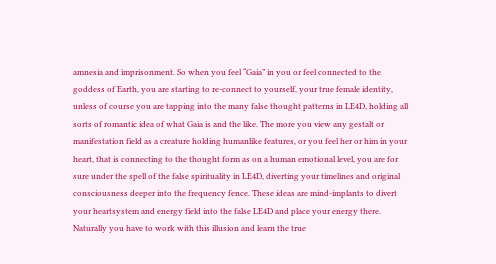amnesia and imprisonment. So when you feel “Gaia” in you or feel connected to the goddess of Earth, you are starting to re-connect to yourself, your true female identity, unless of course you are tapping into the many false thought patterns in LE4D, holding all sorts of romantic idea of what Gaia is and the like. The more you view any gestalt or manifestation field as a creature holding humanlike features, or you feel her or him in your heart, that is connecting to the thought form as on a human emotional level, you are for sure under the spell of the false spirituality in LE4D, diverting your timelines and original consciousness deeper into the frequency fence. These ideas are mind-implants to divert your heartsystem and energy field into the false LE4D and place your energy there.
Naturally you have to work with this illusion and learn the true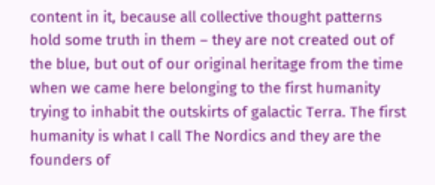content in it, because all collective thought patterns hold some truth in them – they are not created out of the blue, but out of our original heritage from the time when we came here belonging to the first humanity trying to inhabit the outskirts of galactic Terra. The first humanity is what I call The Nordics and they are the founders of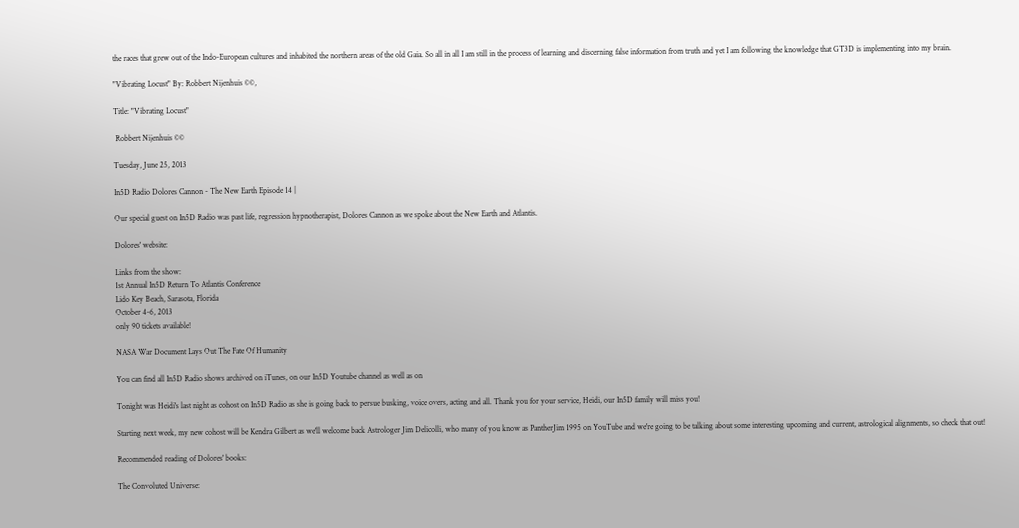the races that grew out of the Indo-European cultures and inhabited the northern areas of the old Gaia. So all in all I am still in the process of learning and discerning false information from truth and yet I am following the knowledge that GT3D is implementing into my brain.

"Vibrating Locust" By: Robbert Nijenhuis ©©,

Title: "Vibrating Locust"

 Robbert Nijenhuis ©©

Tuesday, June 25, 2013

In5D Radio Dolores Cannon - The New Earth Episode 14 |

Our special guest on In5D Radio was past life, regression hypnotherapist, Dolores Cannon as we spoke about the New Earth and Atlantis.

Dolores' website:

Links from the show:
1st Annual In5D Return To Atlantis Conference
Lido Key Beach, Sarasota, Florida
October 4-6, 2013
only 90 tickets available!

NASA War Document Lays Out The Fate Of Humanity

You can find all In5D Radio shows archived on iTunes, on our In5D Youtube channel as well as on

Tonight was Heidi's last night as cohost on In5D Radio as she is going back to persue busking, voice overs, acting and all. Thank you for your service, Heidi, our In5D family will miss you!

Starting next week, my new cohost will be Kendra Gilbert as we'll welcome back Astrologer Jim Delicolli, who many of you know as PantherJim 1995 on YouTube and we're going to be talking about some interesting upcoming and current, astrological alignments, so check that out!

Recommended reading of Dolores' books:

The Convoluted Universe: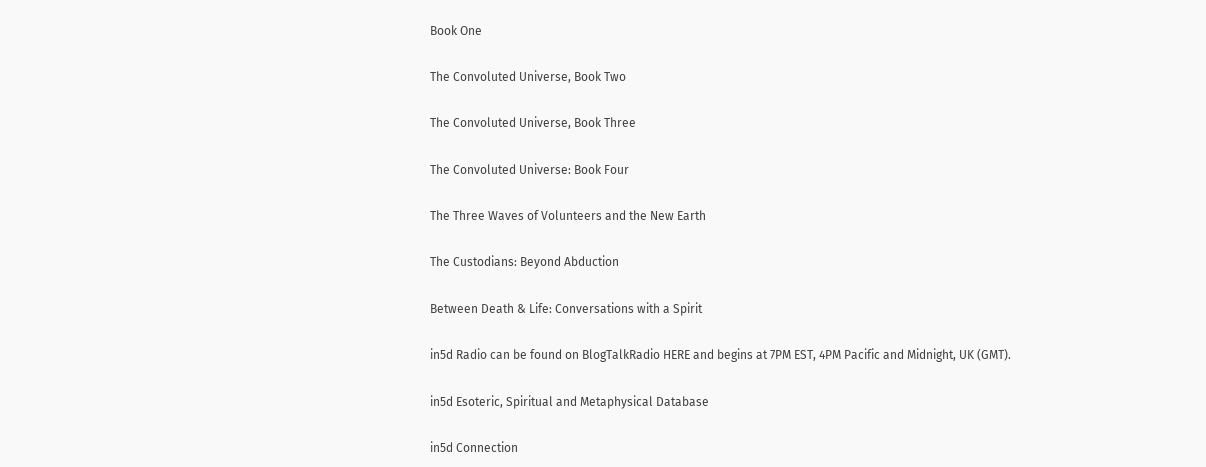Book One

The Convoluted Universe, Book Two

The Convoluted Universe, Book Three

The Convoluted Universe: Book Four

The Three Waves of Volunteers and the New Earth

The Custodians: Beyond Abduction

Between Death & Life: Conversations with a Spirit

in5d Radio can be found on BlogTalkRadio HERE and begins at 7PM EST, 4PM Pacific and Midnight, UK (GMT).

in5d Esoteric, Spiritual and Metaphysical Database

in5d Connection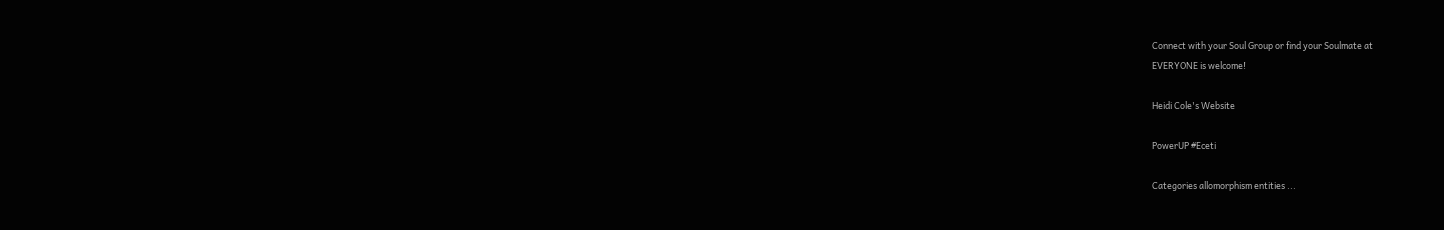Connect with your Soul Group or find your Soulmate at
EVERYONE is welcome!

Heidi Cole's Website

PowerUP #Eceti

Categories allomorphism entities ...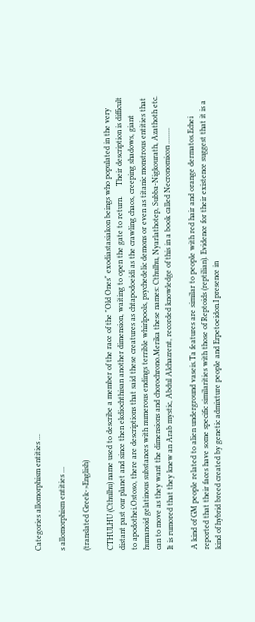Categories allomorphism entities ...

s allomorphism entities ...

(translated Greek->English)

CTHULHU (Cthulhu) name used to describe a member of the race of the "Old Ones" exodiastasiakon beings who populated in the very distant past our planet and since then ekdiochthisan another dimension, waiting to open the gate to return.     Their description is difficult to apodothei.Ostoso, there are descriptions that said these creatures as chtapodoeidi as the crawling chaos, creeping shadows, giant humanoid gelatinous substances with numerous endings terrible whirlpools, psychedelic demons or even as titanic monstrous entities that can to move as they want the dimensions and chorochrono.Merika these names: Cthulhu, Nyarlathotep, Subba-Nigkourath, Azathoth etc. It is rumored that they knew an Arab mystic, Abdul Alchazrent, recorded knowledge of this in a book called Necronomicon ........

A kind of GM people related to alien underground vaseis.Ta features are similar to people with red hair and orange dermatos.Echei reported that their faces have some specific similarities with those of Reptoids (reptilian). Evidence for their existence suggest that it is a kind of hybrid breed created by genetic admixture people and Erpetoeidon.I presence in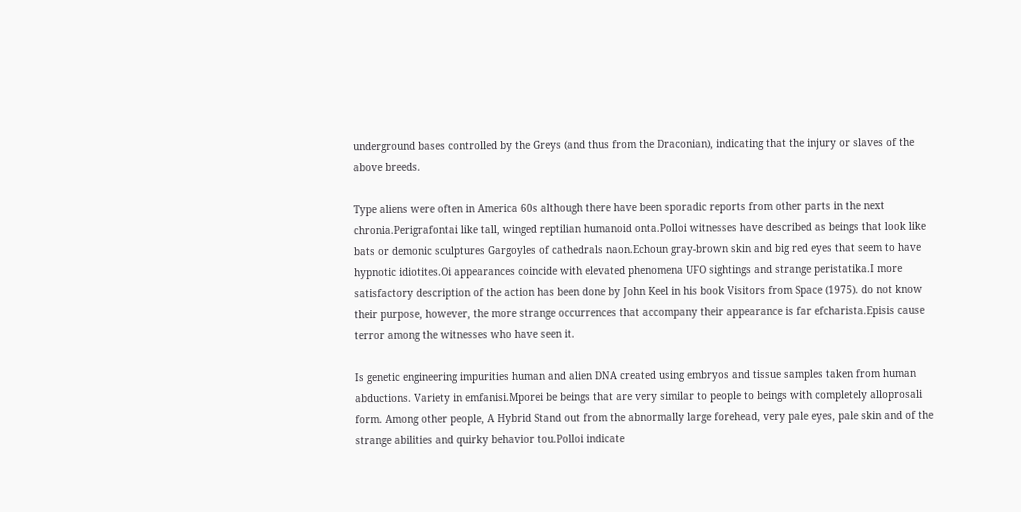underground bases controlled by the Greys (and thus from the Draconian), indicating that the injury or slaves of the above breeds.

Type aliens were often in America 60s although there have been sporadic reports from other parts in the next chronia.Perigrafontai like tall, winged reptilian humanoid onta.Polloi witnesses have described as beings that look like bats or demonic sculptures Gargoyles of cathedrals naon.Echoun gray-brown skin and big red eyes that seem to have hypnotic idiotites.Oi appearances coincide with elevated phenomena UFO sightings and strange peristatika.I more satisfactory description of the action has been done by John Keel in his book Visitors from Space (1975). do not know their purpose, however, the more strange occurrences that accompany their appearance is far efcharista.Episis cause terror among the witnesses who have seen it.

Is genetic engineering impurities human and alien DNA created using embryos and tissue samples taken from human abductions. Variety in emfanisi.Mporei be beings that are very similar to people to beings with completely alloprosali form. Among other people, A Hybrid Stand out from the abnormally large forehead, very pale eyes, pale skin and of the strange abilities and quirky behavior tou.Polloi indicate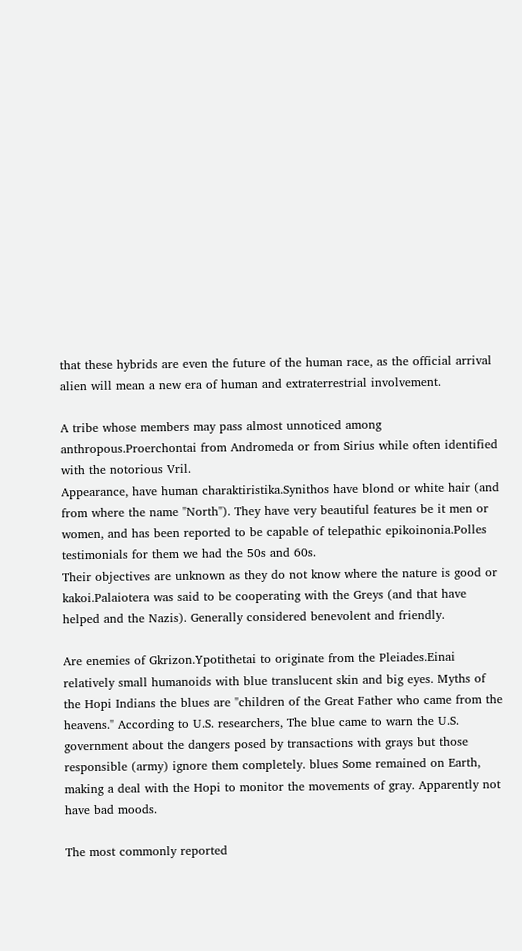that these hybrids are even the future of the human race, as the official arrival alien will mean a new era of human and extraterrestrial involvement.

A tribe whose members may pass almost unnoticed among anthropous.Proerchontai from Andromeda or from Sirius while often identified with the notorious Vril.
Appearance, have human charaktiristika.Synithos have blond or white hair (and from where the name "North"). They have very beautiful features be it men or women, and has been reported to be capable of telepathic epikoinonia.Polles testimonials for them we had the 50s and 60s.
Their objectives are unknown as they do not know where the nature is good or kakoi.Palaiotera was said to be cooperating with the Greys (and that have helped and the Nazis). Generally considered benevolent and friendly.

Are enemies of Gkrizon.Ypotithetai to originate from the Pleiades.Einai relatively small humanoids with blue translucent skin and big eyes. Myths of the Hopi Indians the blues are "children of the Great Father who came from the heavens." According to U.S. researchers, The blue came to warn the U.S. government about the dangers posed by transactions with grays but those responsible (army) ignore them completely. blues Some remained on Earth, making a deal with the Hopi to monitor the movements of gray. Apparently not have bad moods.

The most commonly reported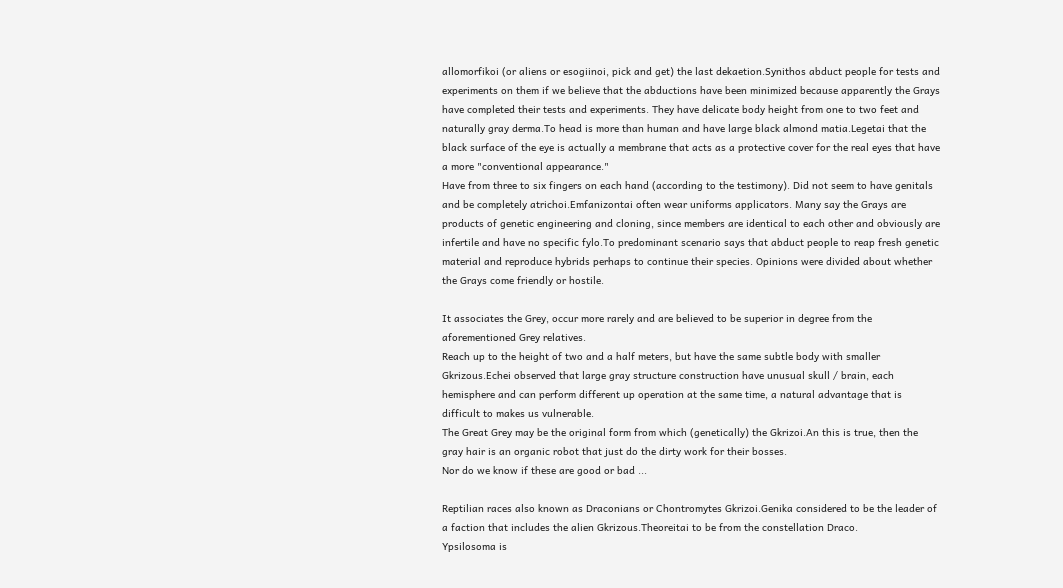allomorfikoi (or aliens or esogiinoi, pick and get) the last dekaetion.Synithos abduct people for tests and experiments on them if we believe that the abductions have been minimized because apparently the Grays have completed their tests and experiments. They have delicate body height from one to two feet and naturally gray derma.To head is more than human and have large black almond matia.Legetai that the black surface of the eye is actually a membrane that acts as a protective cover for the real eyes that have a more "conventional appearance."
Have from three to six fingers on each hand (according to the testimony). Did not seem to have genitals and be completely atrichoi.Emfanizontai often wear uniforms applicators. Many say the Grays are products of genetic engineering and cloning, since members are identical to each other and obviously are infertile and have no specific fylo.To predominant scenario says that abduct people to reap fresh genetic material and reproduce hybrids perhaps to continue their species. Opinions were divided about whether the Grays come friendly or hostile.

It associates the Grey, occur more rarely and are believed to be superior in degree from the aforementioned Grey relatives.
Reach up to the height of two and a half meters, but have the same subtle body with smaller Gkrizous.Echei observed that large gray structure construction have unusual skull / brain, each hemisphere and can perform different up operation at the same time, a natural advantage that is difficult to makes us vulnerable.
The Great Grey may be the original form from which (genetically) the Gkrizoi.An this is true, then the gray hair is an organic robot that just do the dirty work for their bosses.
Nor do we know if these are good or bad ...

Reptilian races also known as Draconians or Chontromytes Gkrizoi.Genika considered to be the leader of a faction that includes the alien Gkrizous.Theoreitai to be from the constellation Draco.
Ypsilosoma is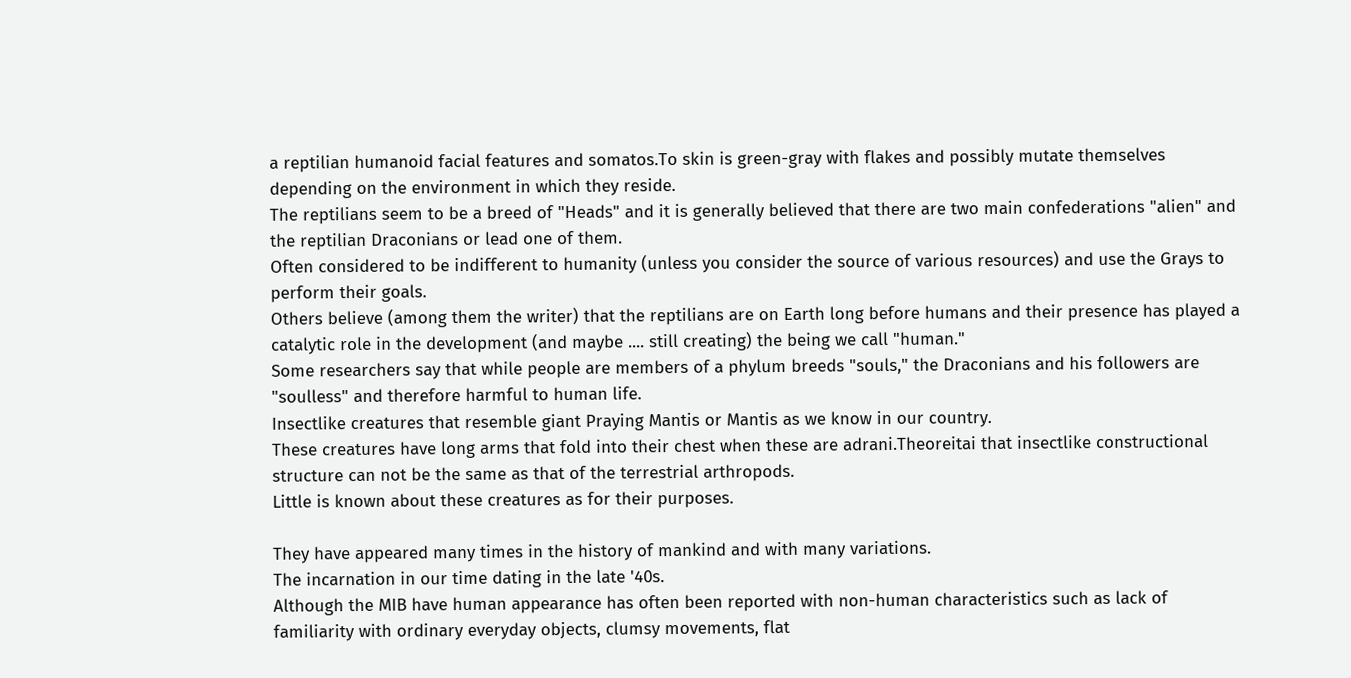a reptilian humanoid facial features and somatos.To skin is green-gray with flakes and possibly mutate themselves depending on the environment in which they reside.
The reptilians seem to be a breed of "Heads" and it is generally believed that there are two main confederations "alien" and the reptilian Draconians or lead one of them.
Often considered to be indifferent to humanity (unless you consider the source of various resources) and use the Grays to perform their goals.
Others believe (among them the writer) that the reptilians are on Earth long before humans and their presence has played a catalytic role in the development (and maybe .... still creating) the being we call "human."
Some researchers say that while people are members of a phylum breeds "souls," the Draconians and his followers are "soulless" and therefore harmful to human life.
Insectlike creatures that resemble giant Praying Mantis or Mantis as we know in our country.
These creatures have long arms that fold into their chest when these are adrani.Theoreitai that insectlike constructional structure can not be the same as that of the terrestrial arthropods.
Little is known about these creatures as for their purposes.

They have appeared many times in the history of mankind and with many variations.
The incarnation in our time dating in the late '40s.
Although the MIB have human appearance has often been reported with non-human characteristics such as lack of familiarity with ordinary everyday objects, clumsy movements, flat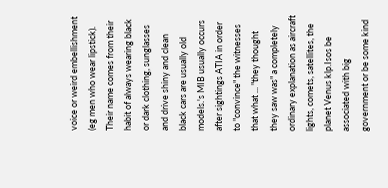voice or weird embellishment (eg men who wear lipstick). Their name comes from their habit of always wearing black or dark clothing, sunglasses and drive shiny and clean black cars are usually old models.'s MIB usually occurs after sightings ATIA in order to "convince" the witnesses that what ... "they thought they saw was" a completely ordinary explanation as aircraft lights, comets, satellites, the planet Venus klp.Isos be associated with big government or be some kind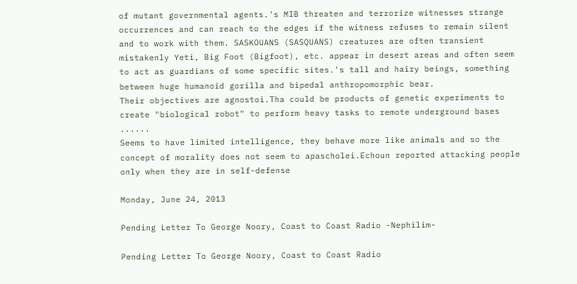of mutant governmental agents.'s MIB threaten and terrorize witnesses strange occurrences and can reach to the edges if the witness refuses to remain silent and to work with them. SASKOUANS (SASQUANS) creatures are often transient mistakenly Yeti, Big Foot (Bigfoot), etc. appear in desert areas and often seem to act as guardians of some specific sites.'s tall and hairy beings, something between huge humanoid gorilla and bipedal anthropomorphic bear.
Their objectives are agnostoi.Tha could be products of genetic experiments to create "biological robot" to perform heavy tasks to remote underground bases ......
Seems to have limited intelligence, they behave more like animals and so the concept of morality does not seem to apascholei.Echoun reported attacking people only when they are in self-defense

Monday, June 24, 2013

Pending Letter To George Noory, Coast to Coast Radio -Nephilim-

Pending Letter To George Noory, Coast to Coast Radio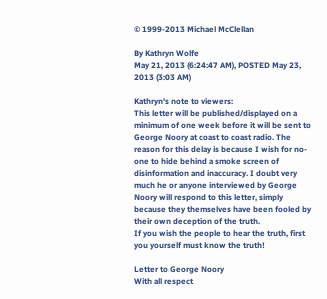© 1999-2013 Michael McClellan

By Kathryn Wolfe
May 21, 2013 (6:24:47 AM), POSTED May 23, 2013 (3:03 AM)

Kathryn's note to viewers:
This letter will be published/displayed on a minimum of one week before it will be sent to George Noory at coast to coast radio. The reason for this delay is because I wish for no-one to hide behind a smoke screen of disinformation and inaccuracy. I doubt very much he or anyone interviewed by George Noory will respond to this letter, simply because they themselves have been fooled by their own deception of the truth.
If you wish the people to hear the truth, first you yourself must know the truth!

Letter to George Noory
With all respect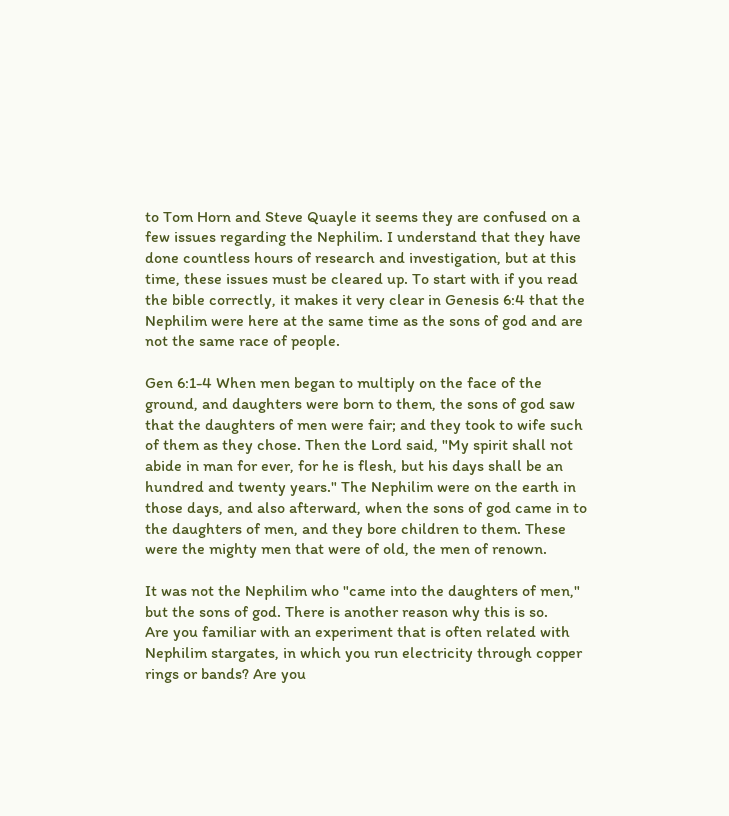to Tom Horn and Steve Quayle it seems they are confused on a few issues regarding the Nephilim. I understand that they have done countless hours of research and investigation, but at this time, these issues must be cleared up. To start with if you read the bible correctly, it makes it very clear in Genesis 6:4 that the Nephilim were here at the same time as the sons of god and are not the same race of people.

Gen 6:1-4 When men began to multiply on the face of the ground, and daughters were born to them, the sons of god saw that the daughters of men were fair; and they took to wife such of them as they chose. Then the Lord said, "My spirit shall not abide in man for ever, for he is flesh, but his days shall be an hundred and twenty years." The Nephilim were on the earth in those days, and also afterward, when the sons of god came in to the daughters of men, and they bore children to them. These were the mighty men that were of old, the men of renown.

It was not the Nephilim who "came into the daughters of men," but the sons of god. There is another reason why this is so.
Are you familiar with an experiment that is often related with Nephilim stargates, in which you run electricity through copper rings or bands? Are you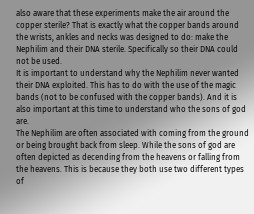also aware that these experiments make the air around the copper sterile? That is exactly what the copper bands around the wrists, ankles and necks was designed to do: make the Nephilim and their DNA sterile. Specifically so their DNA could not be used.
It is important to understand why the Nephilim never wanted their DNA exploited. This has to do with the use of the magic bands (not to be confused with the copper bands). And it is also important at this time to understand who the sons of god are.
The Nephilim are often associated with coming from the ground or being brought back from sleep. While the sons of god are often depicted as decending from the heavens or falling from the heavens. This is because they both use two different types of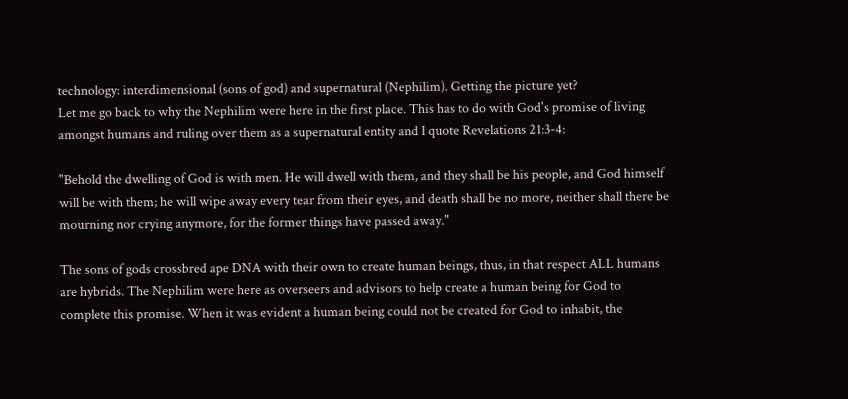technology: interdimensional (sons of god) and supernatural (Nephilim). Getting the picture yet?
Let me go back to why the Nephilim were here in the first place. This has to do with God's promise of living amongst humans and ruling over them as a supernatural entity and I quote Revelations 21:3-4:

"Behold the dwelling of God is with men. He will dwell with them, and they shall be his people, and God himself will be with them; he will wipe away every tear from their eyes, and death shall be no more, neither shall there be mourning nor crying anymore, for the former things have passed away."

The sons of gods crossbred ape DNA with their own to create human beings, thus, in that respect ALL humans are hybrids. The Nephilim were here as overseers and advisors to help create a human being for God to complete this promise. When it was evident a human being could not be created for God to inhabit, the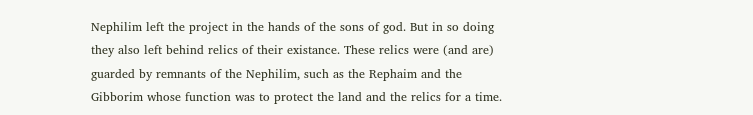Nephilim left the project in the hands of the sons of god. But in so doing they also left behind relics of their existance. These relics were (and are) guarded by remnants of the Nephilim, such as the Rephaim and the Gibborim whose function was to protect the land and the relics for a time.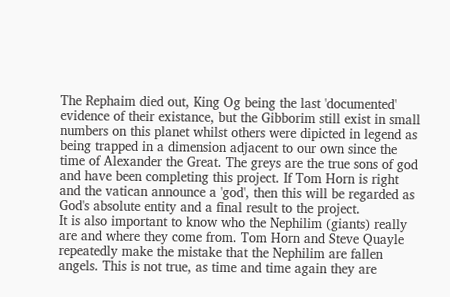The Rephaim died out, King Og being the last 'documented' evidence of their existance, but the Gibborim still exist in small numbers on this planet whilst others were dipicted in legend as being trapped in a dimension adjacent to our own since the time of Alexander the Great. The greys are the true sons of god and have been completing this project. If Tom Horn is right and the vatican announce a 'god', then this will be regarded as God's absolute entity and a final result to the project.
It is also important to know who the Nephilim (giants) really are and where they come from. Tom Horn and Steve Quayle repeatedly make the mistake that the Nephilim are fallen angels. This is not true, as time and time again they are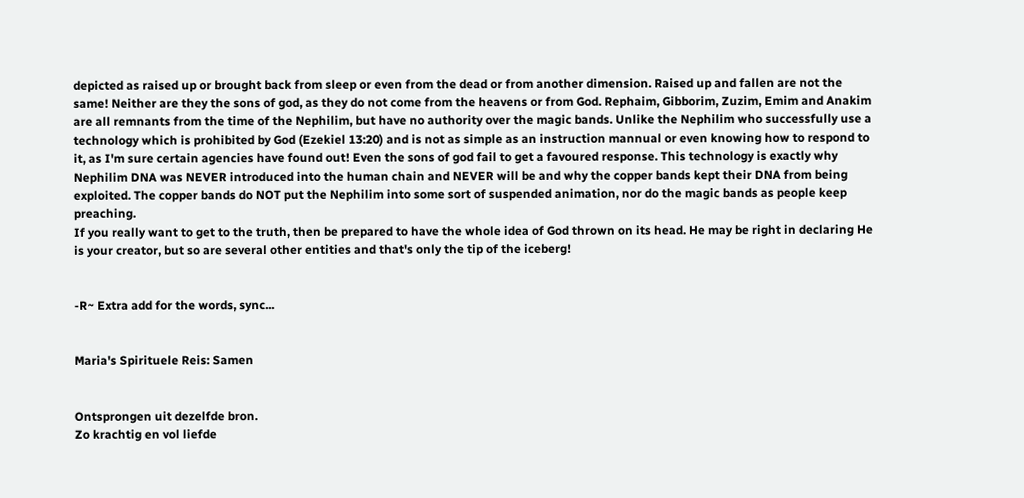depicted as raised up or brought back from sleep or even from the dead or from another dimension. Raised up and fallen are not the same! Neither are they the sons of god, as they do not come from the heavens or from God. Rephaim, Gibborim, Zuzim, Emim and Anakim are all remnants from the time of the Nephilim, but have no authority over the magic bands. Unlike the Nephilim who successfully use a technology which is prohibited by God (Ezekiel 13:20) and is not as simple as an instruction mannual or even knowing how to respond to it, as I'm sure certain agencies have found out! Even the sons of god fail to get a favoured response. This technology is exactly why Nephilim DNA was NEVER introduced into the human chain and NEVER will be and why the copper bands kept their DNA from being exploited. The copper bands do NOT put the Nephilim into some sort of suspended animation, nor do the magic bands as people keep preaching.
If you really want to get to the truth, then be prepared to have the whole idea of God thrown on its head. He may be right in declaring He is your creator, but so are several other entities and that's only the tip of the iceberg!


-R~ Extra add for the words, sync...


Maria's Spirituele Reis: Samen


Ontsprongen uit dezelfde bron.
Zo krachtig en vol liefde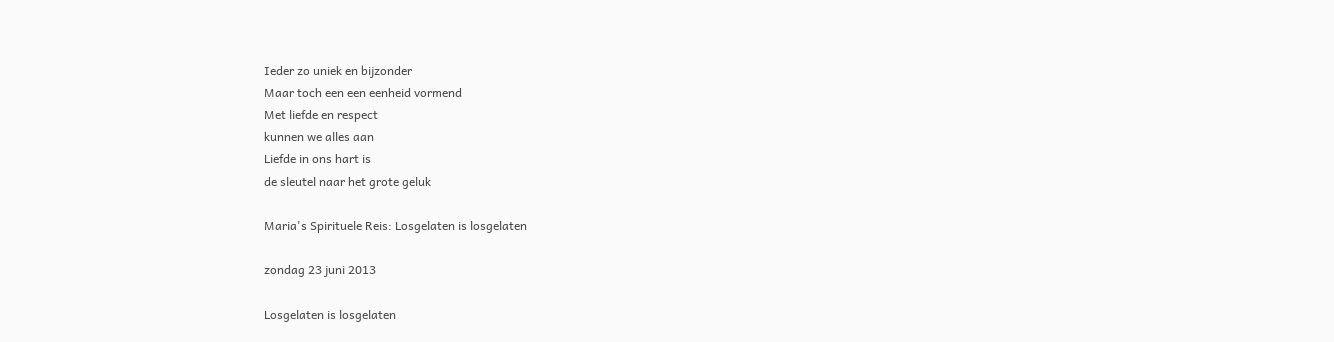Ieder zo uniek en bijzonder
Maar toch een een eenheid vormend
Met liefde en respect
kunnen we alles aan
Liefde in ons hart is
de sleutel naar het grote geluk

Maria's Spirituele Reis: Losgelaten is losgelaten

zondag 23 juni 2013

Losgelaten is losgelaten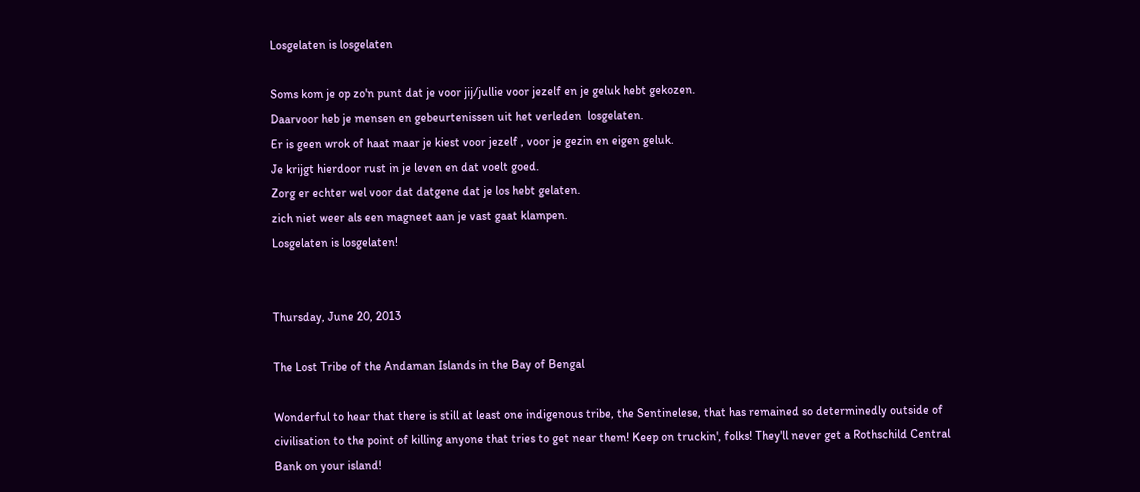Losgelaten is losgelaten

Soms kom je op zo'n punt dat je voor jij/jullie voor jezelf en je geluk hebt gekozen.
Daarvoor heb je mensen en gebeurtenissen uit het verleden  losgelaten.
Er is geen wrok of haat maar je kiest voor jezelf , voor je gezin en eigen geluk.
Je krijgt hierdoor rust in je leven en dat voelt goed.
Zorg er echter wel voor dat datgene dat je los hebt gelaten.
zich niet weer als een magneet aan je vast gaat klampen.
Losgelaten is losgelaten!


Thursday, June 20, 2013

The Lost Tribe of the Andaman Islands in the Bay of Bengal

Wonderful to hear that there is still at least one indigenous tribe, the Sentinelese, that has remained so determinedly outside of civilisation to the point of killing anyone that tries to get near them! Keep on truckin', folks! They'll never get a Rothschild Central Bank on your island!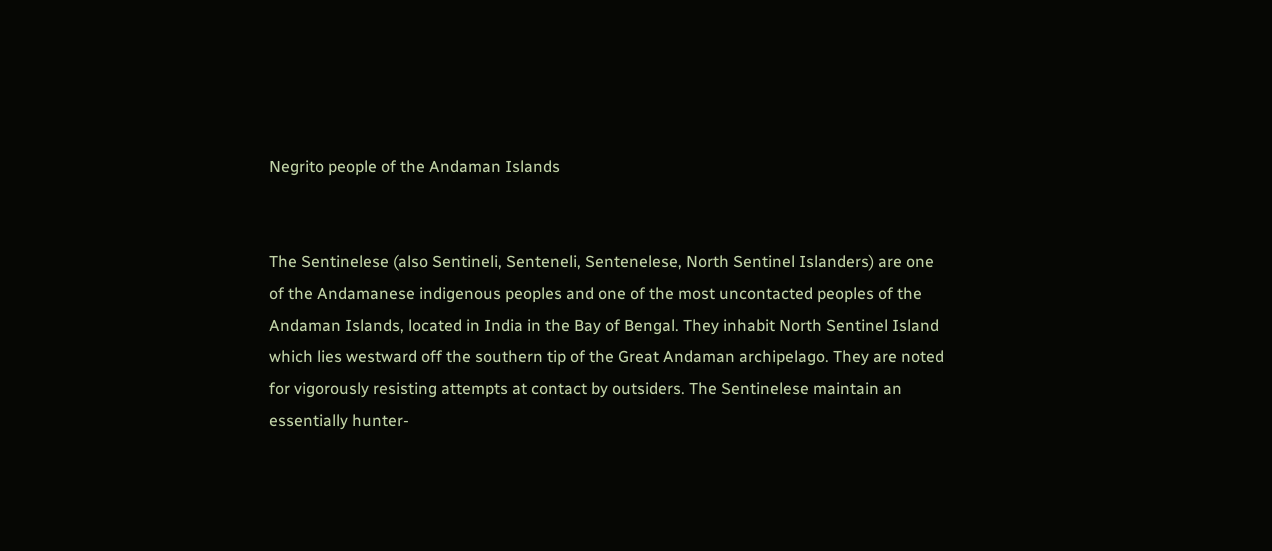Negrito people of the Andaman Islands


The Sentinelese (also Sentineli, Senteneli, Sentenelese, North Sentinel Islanders) are one of the Andamanese indigenous peoples and one of the most uncontacted peoples of the Andaman Islands, located in India in the Bay of Bengal. They inhabit North Sentinel Island which lies westward off the southern tip of the Great Andaman archipelago. They are noted for vigorously resisting attempts at contact by outsiders. The Sentinelese maintain an essentially hunter-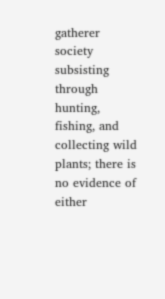gatherer society subsisting through hunting, fishing, and collecting wild plants; there is no evidence of either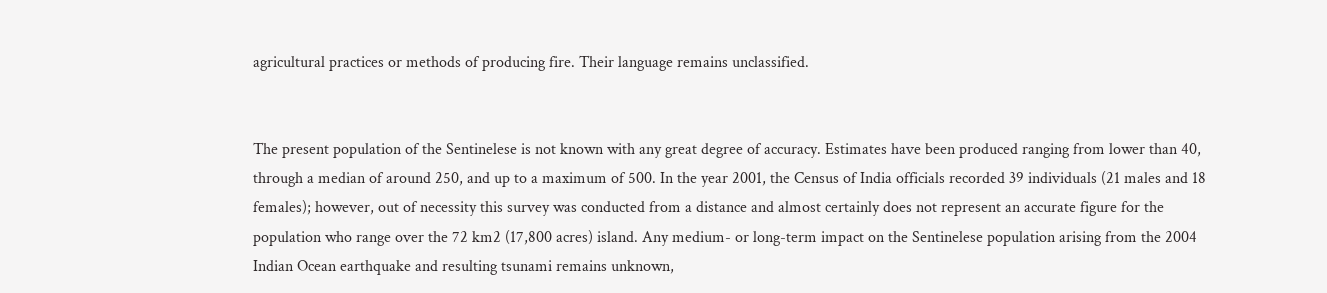agricultural practices or methods of producing fire. Their language remains unclassified.


The present population of the Sentinelese is not known with any great degree of accuracy. Estimates have been produced ranging from lower than 40, through a median of around 250, and up to a maximum of 500. In the year 2001, the Census of India officials recorded 39 individuals (21 males and 18 females); however, out of necessity this survey was conducted from a distance and almost certainly does not represent an accurate figure for the population who range over the 72 km2 (17,800 acres) island. Any medium- or long-term impact on the Sentinelese population arising from the 2004 Indian Ocean earthquake and resulting tsunami remains unknown,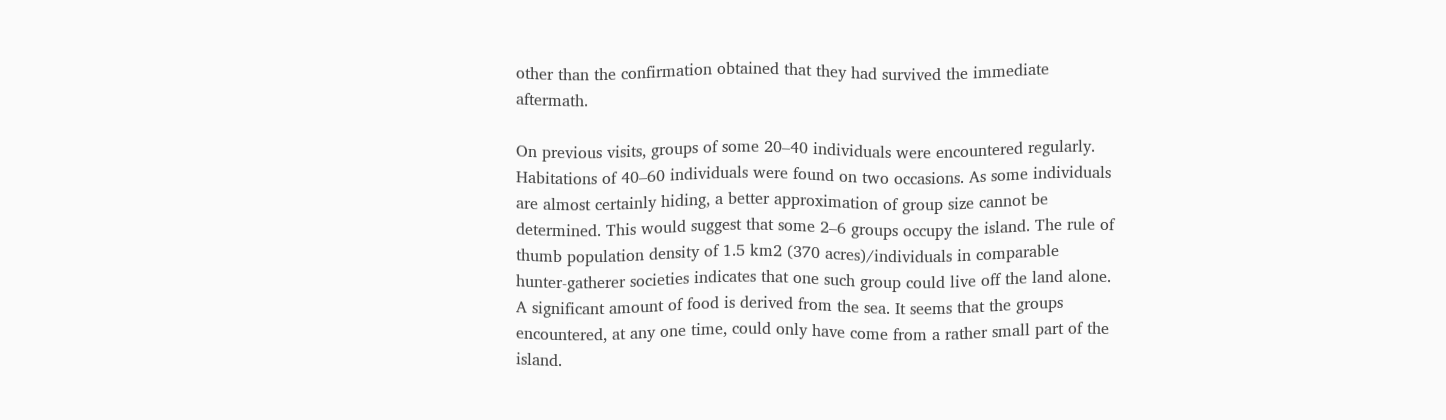other than the confirmation obtained that they had survived the immediate aftermath.

On previous visits, groups of some 20–40 individuals were encountered regularly. Habitations of 40–60 individuals were found on two occasions. As some individuals are almost certainly hiding, a better approximation of group size cannot be determined. This would suggest that some 2–6 groups occupy the island. The rule of thumb population density of 1.5 km2 (370 acres)/individuals in comparable hunter-gatherer societies indicates that one such group could live off the land alone. A significant amount of food is derived from the sea. It seems that the groups encountered, at any one time, could only have come from a rather small part of the island.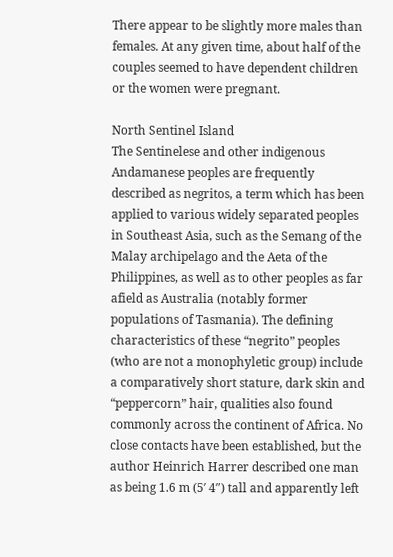There appear to be slightly more males than females. At any given time, about half of the couples seemed to have dependent children or the women were pregnant.

North Sentinel Island
The Sentinelese and other indigenous Andamanese peoples are frequently described as negritos, a term which has been applied to various widely separated peoples in Southeast Asia, such as the Semang of the Malay archipelago and the Aeta of the Philippines, as well as to other peoples as far afield as Australia (notably former populations of Tasmania). The defining characteristics of these “negrito” peoples (who are not a monophyletic group) include a comparatively short stature, dark skin and “peppercorn” hair, qualities also found commonly across the continent of Africa. No close contacts have been established, but the author Heinrich Harrer described one man as being 1.6 m (5′ 4″) tall and apparently left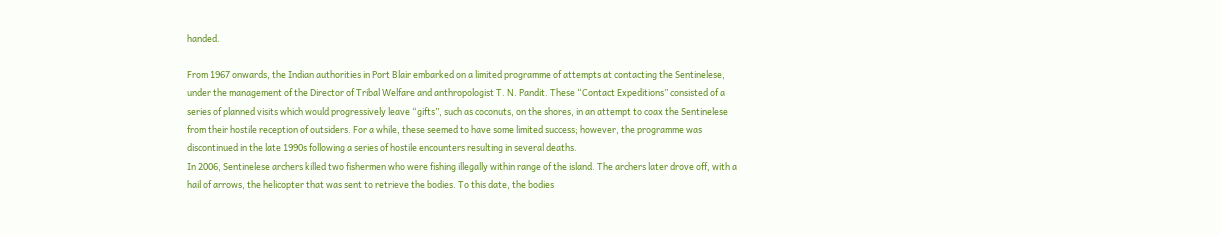handed.

From 1967 onwards, the Indian authorities in Port Blair embarked on a limited programme of attempts at contacting the Sentinelese, under the management of the Director of Tribal Welfare and anthropologist T. N. Pandit. These “Contact Expeditions” consisted of a series of planned visits which would progressively leave “gifts”, such as coconuts, on the shores, in an attempt to coax the Sentinelese from their hostile reception of outsiders. For a while, these seemed to have some limited success; however, the programme was discontinued in the late 1990s following a series of hostile encounters resulting in several deaths.
In 2006, Sentinelese archers killed two fishermen who were fishing illegally within range of the island. The archers later drove off, with a hail of arrows, the helicopter that was sent to retrieve the bodies. To this date, the bodies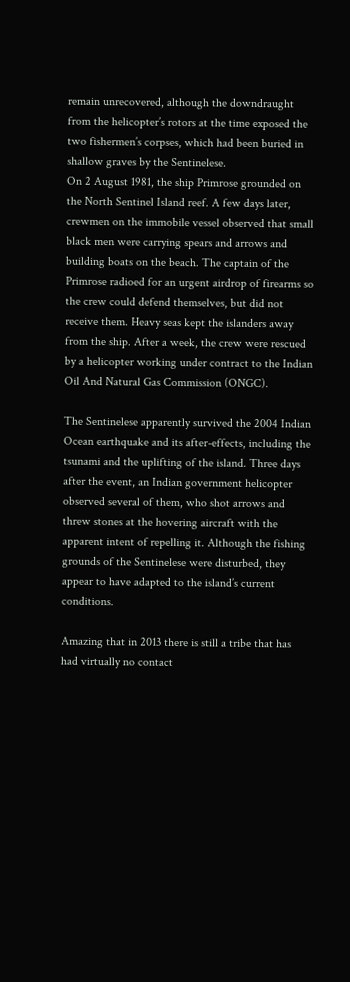remain unrecovered, although the downdraught from the helicopter’s rotors at the time exposed the two fishermen’s corpses, which had been buried in shallow graves by the Sentinelese.
On 2 August 1981, the ship Primrose grounded on the North Sentinel Island reef. A few days later, crewmen on the immobile vessel observed that small black men were carrying spears and arrows and building boats on the beach. The captain of the Primrose radioed for an urgent airdrop of firearms so the crew could defend themselves, but did not receive them. Heavy seas kept the islanders away from the ship. After a week, the crew were rescued by a helicopter working under contract to the Indian Oil And Natural Gas Commission (ONGC).

The Sentinelese apparently survived the 2004 Indian Ocean earthquake and its after-effects, including the tsunami and the uplifting of the island. Three days after the event, an Indian government helicopter observed several of them, who shot arrows and threw stones at the hovering aircraft with the apparent intent of repelling it. Although the fishing grounds of the Sentinelese were disturbed, they appear to have adapted to the island’s current conditions.

Amazing that in 2013 there is still a tribe that has had virtually no contact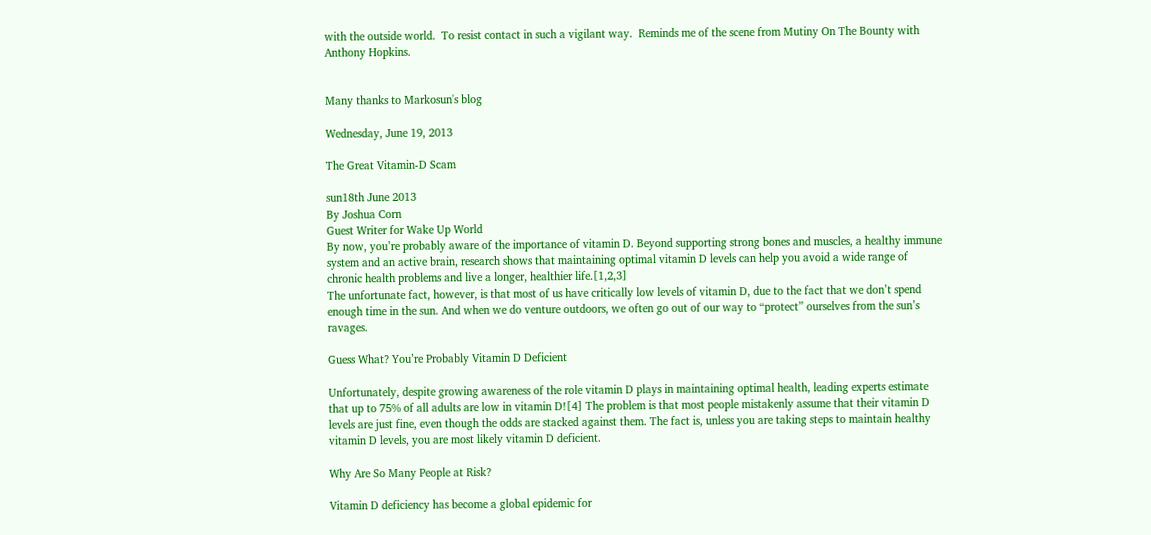with the outside world.  To resist contact in such a vigilant way.  Reminds me of the scene from Mutiny On The Bounty with Anthony Hopkins.


Many thanks to Markosun's blog

Wednesday, June 19, 2013

The Great Vitamin-D Scam

sun18th June 2013
By Joshua Corn
Guest Writer for Wake Up World
By now, you’re probably aware of the importance of vitamin D. Beyond supporting strong bones and muscles, a healthy immune system and an active brain, research shows that maintaining optimal vitamin D levels can help you avoid a wide range of chronic health problems and live a longer, healthier life.[1,2,3]
The unfortunate fact, however, is that most of us have critically low levels of vitamin D, due to the fact that we don’t spend enough time in the sun. And when we do venture outdoors, we often go out of our way to “protect” ourselves from the sun’s ravages.

Guess What? You’re Probably Vitamin D Deficient

Unfortunately, despite growing awareness of the role vitamin D plays in maintaining optimal health, leading experts estimate that up to 75% of all adults are low in vitamin D![4] The problem is that most people mistakenly assume that their vitamin D levels are just fine, even though the odds are stacked against them. The fact is, unless you are taking steps to maintain healthy vitamin D levels, you are most likely vitamin D deficient.

Why Are So Many People at Risk?

Vitamin D deficiency has become a global epidemic for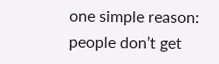one simple reason: people don’t get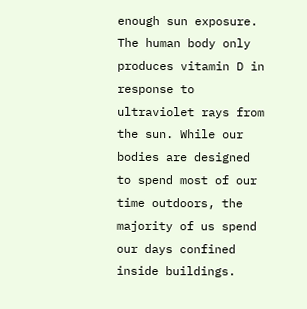enough sun exposure. The human body only produces vitamin D in response to ultraviolet rays from the sun. While our bodies are designed to spend most of our time outdoors, the majority of us spend our days confined inside buildings.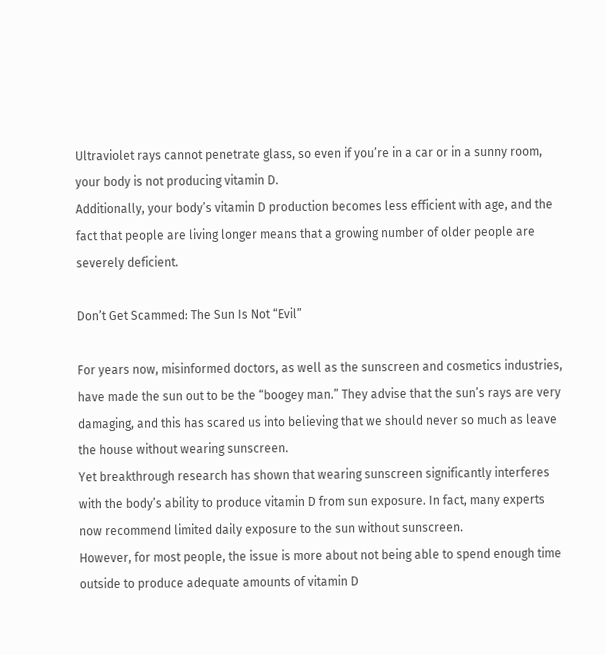Ultraviolet rays cannot penetrate glass, so even if you’re in a car or in a sunny room, your body is not producing vitamin D.
Additionally, your body’s vitamin D production becomes less efficient with age, and the fact that people are living longer means that a growing number of older people are severely deficient.

Don’t Get Scammed: The Sun Is Not “Evil”

For years now, misinformed doctors, as well as the sunscreen and cosmetics industries, have made the sun out to be the “boogey man.” They advise that the sun’s rays are very damaging, and this has scared us into believing that we should never so much as leave the house without wearing sunscreen.
Yet breakthrough research has shown that wearing sunscreen significantly interferes with the body’s ability to produce vitamin D from sun exposure. In fact, many experts now recommend limited daily exposure to the sun without sunscreen.
However, for most people, the issue is more about not being able to spend enough time outside to produce adequate amounts of vitamin D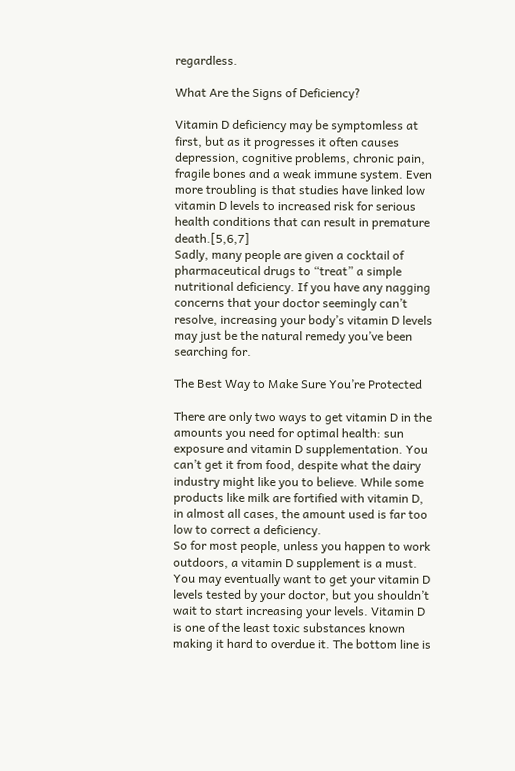regardless.

What Are the Signs of Deficiency?

Vitamin D deficiency may be symptomless at first, but as it progresses it often causes depression, cognitive problems, chronic pain, fragile bones and a weak immune system. Even more troubling is that studies have linked low vitamin D levels to increased risk for serious health conditions that can result in premature death.[5,6,7]
Sadly, many people are given a cocktail of pharmaceutical drugs to “treat” a simple nutritional deficiency. If you have any nagging concerns that your doctor seemingly can’t resolve, increasing your body’s vitamin D levels may just be the natural remedy you’ve been searching for.

The Best Way to Make Sure You’re Protected

There are only two ways to get vitamin D in the amounts you need for optimal health: sun exposure and vitamin D supplementation. You can’t get it from food, despite what the dairy industry might like you to believe. While some products like milk are fortified with vitamin D, in almost all cases, the amount used is far too low to correct a deficiency.
So for most people, unless you happen to work outdoors, a vitamin D supplement is a must. You may eventually want to get your vitamin D levels tested by your doctor, but you shouldn’t wait to start increasing your levels. Vitamin D is one of the least toxic substances known making it hard to overdue it. The bottom line is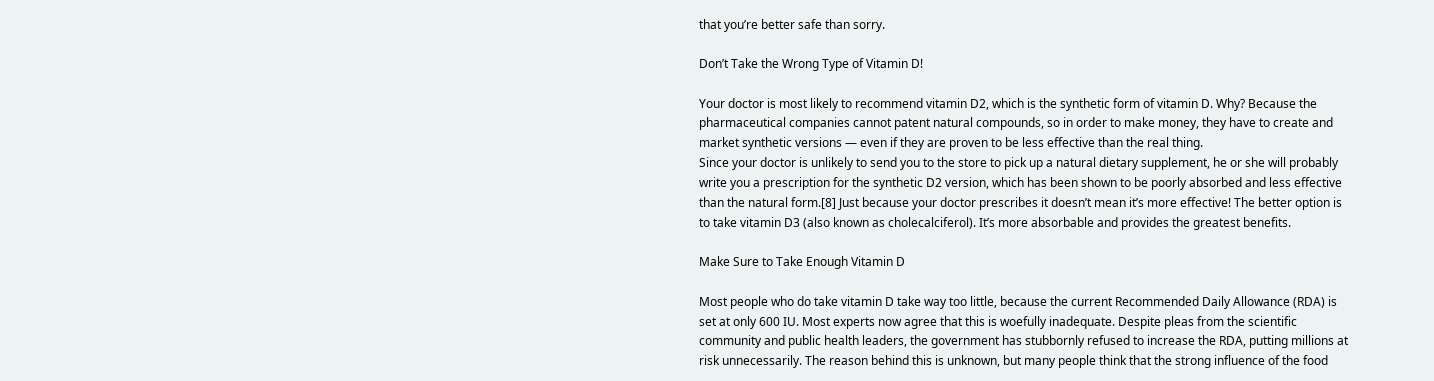that you’re better safe than sorry.

Don’t Take the Wrong Type of Vitamin D!

Your doctor is most likely to recommend vitamin D2, which is the synthetic form of vitamin D. Why? Because the pharmaceutical companies cannot patent natural compounds, so in order to make money, they have to create and market synthetic versions — even if they are proven to be less effective than the real thing.
Since your doctor is unlikely to send you to the store to pick up a natural dietary supplement, he or she will probably write you a prescription for the synthetic D2 version, which has been shown to be poorly absorbed and less effective than the natural form.[8] Just because your doctor prescribes it doesn’t mean it’s more effective! The better option is to take vitamin D3 (also known as cholecalciferol). It’s more absorbable and provides the greatest benefits.

Make Sure to Take Enough Vitamin D

Most people who do take vitamin D take way too little, because the current Recommended Daily Allowance (RDA) is set at only 600 IU. Most experts now agree that this is woefully inadequate. Despite pleas from the scientific community and public health leaders, the government has stubbornly refused to increase the RDA, putting millions at risk unnecessarily. The reason behind this is unknown, but many people think that the strong influence of the food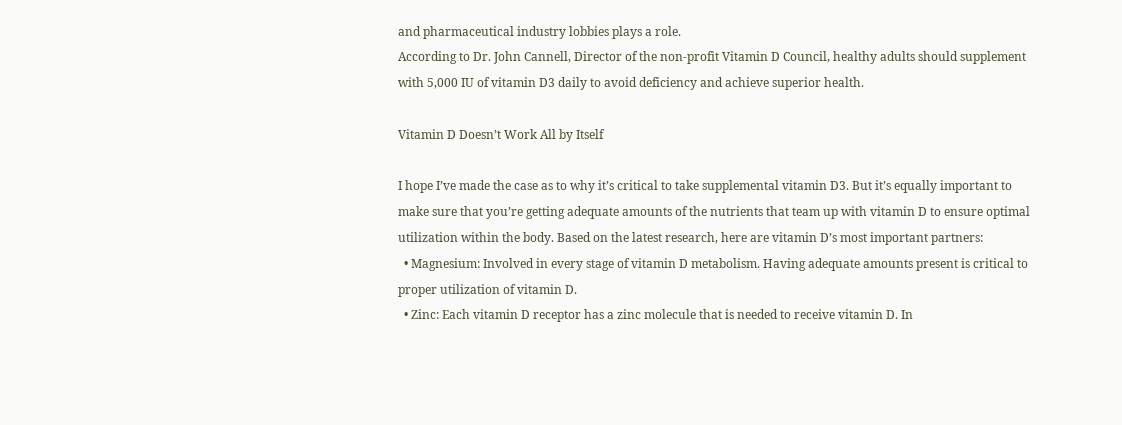and pharmaceutical industry lobbies plays a role.
According to Dr. John Cannell, Director of the non-profit Vitamin D Council, healthy adults should supplement with 5,000 IU of vitamin D3 daily to avoid deficiency and achieve superior health.

Vitamin D Doesn’t Work All by Itself

I hope I’ve made the case as to why it’s critical to take supplemental vitamin D3. But it’s equally important to make sure that you’re getting adequate amounts of the nutrients that team up with vitamin D to ensure optimal utilization within the body. Based on the latest research, here are vitamin D’s most important partners:
  • Magnesium: Involved in every stage of vitamin D metabolism. Having adequate amounts present is critical to proper utilization of vitamin D.
  • Zinc: Each vitamin D receptor has a zinc molecule that is needed to receive vitamin D. In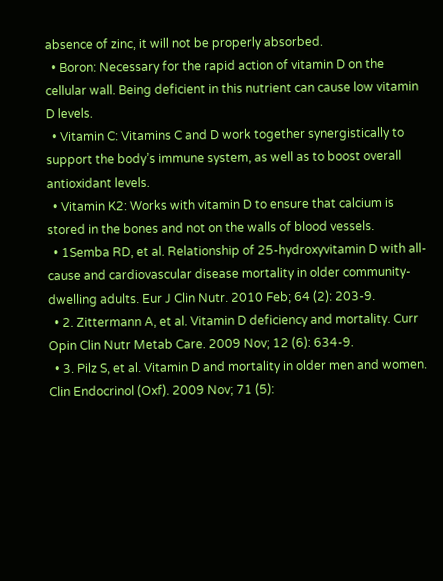absence of zinc, it will not be properly absorbed.
  • Boron: Necessary for the rapid action of vitamin D on the cellular wall. Being deficient in this nutrient can cause low vitamin D levels.
  • Vitamin C: Vitamins C and D work together synergistically to support the body’s immune system, as well as to boost overall antioxidant levels.
  • Vitamin K2: Works with vitamin D to ensure that calcium is stored in the bones and not on the walls of blood vessels.
  • 1Semba RD, et al. Relationship of 25-hydroxyvitamin D with all-cause and cardiovascular disease mortality in older community-dwelling adults. Eur J Clin Nutr. 2010 Feb; 64 (2): 203-9.
  • 2. Zittermann A, et al. Vitamin D deficiency and mortality. Curr Opin Clin Nutr Metab Care. 2009 Nov; 12 (6): 634-9.
  • 3. Pilz S, et al. Vitamin D and mortality in older men and women. Clin Endocrinol (Oxf). 2009 Nov; 71 (5):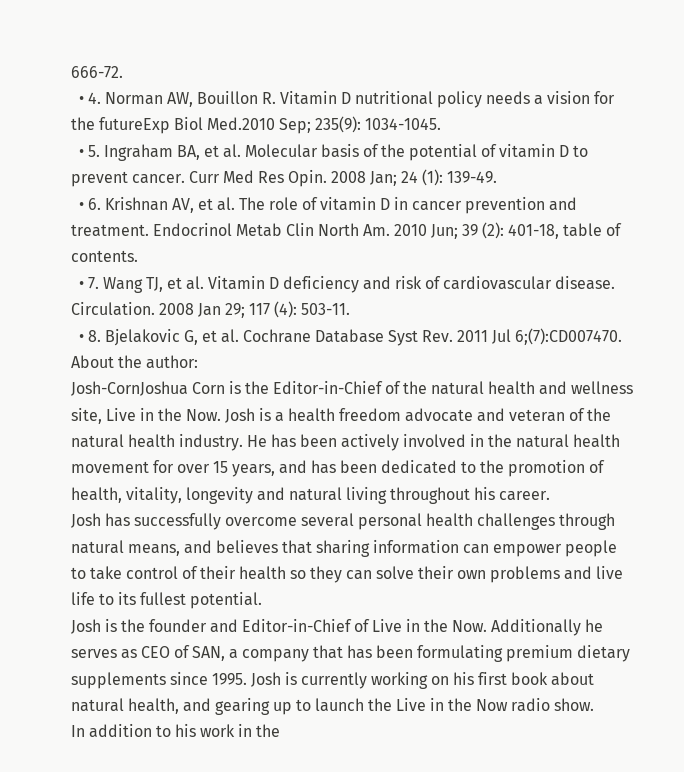666-72.
  • 4. Norman AW, Bouillon R. Vitamin D nutritional policy needs a vision for the futureExp Biol Med.2010 Sep; 235(9): 1034-1045.
  • 5. Ingraham BA, et al. Molecular basis of the potential of vitamin D to prevent cancer. Curr Med Res Opin. 2008 Jan; 24 (1): 139-49.
  • 6. Krishnan AV, et al. The role of vitamin D in cancer prevention and treatment. Endocrinol Metab Clin North Am. 2010 Jun; 39 (2): 401-18, table of contents.
  • 7. Wang TJ, et al. Vitamin D deficiency and risk of cardiovascular disease. Circulation. 2008 Jan 29; 117 (4): 503-11.
  • 8. Bjelakovic G, et al. Cochrane Database Syst Rev. 2011 Jul 6;(7):CD007470.
About the author:
Josh-CornJoshua Corn is the Editor-in-Chief of the natural health and wellness site, Live in the Now. Josh is a health freedom advocate and veteran of the natural health industry. He has been actively involved in the natural health movement for over 15 years, and has been dedicated to the promotion of health, vitality, longevity and natural living throughout his career.
Josh has successfully overcome several personal health challenges through natural means, and believes that sharing information can empower people to take control of their health so they can solve their own problems and live life to its fullest potential.
Josh is the founder and Editor-in-Chief of Live in the Now. Additionally he serves as CEO of SAN, a company that has been formulating premium dietary supplements since 1995. Josh is currently working on his first book about natural health, and gearing up to launch the Live in the Now radio show.
In addition to his work in the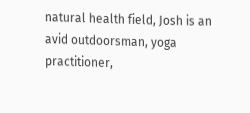natural health field, Josh is an avid outdoorsman, yoga practitioner,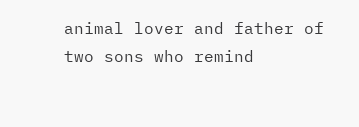animal lover and father of two sons who remind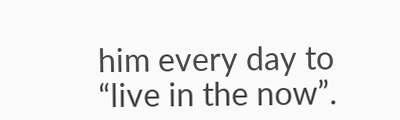him every day to “live in the now”.